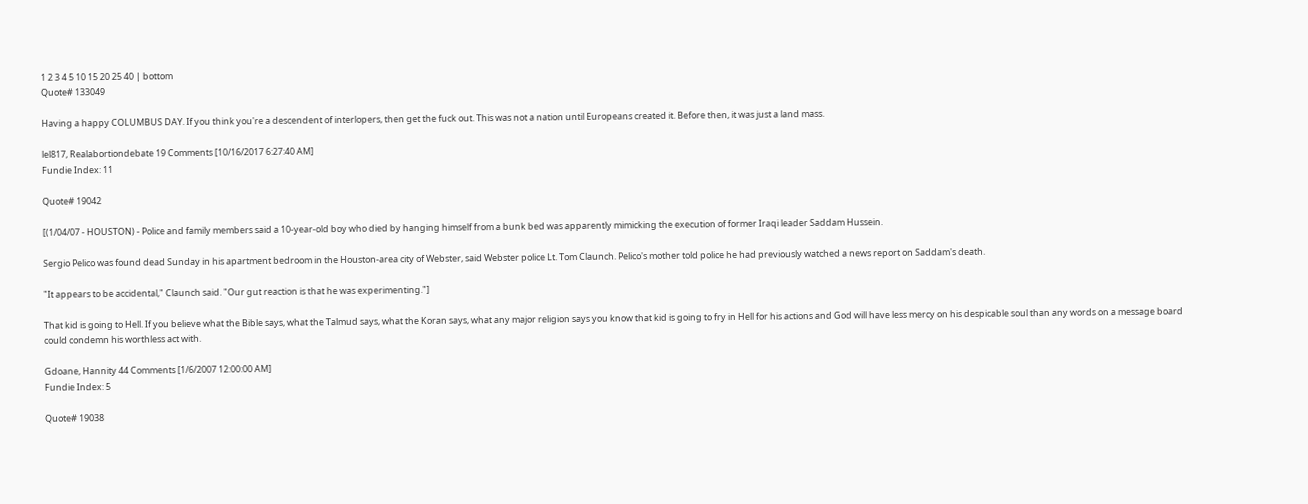1 2 3 4 5 10 15 20 25 40 | bottom
Quote# 133049

Having a happy COLUMBUS DAY. If you think you're a descendent of interlopers, then get the fuck out. This was not a nation until Europeans created it. Before then, it was just a land mass.

lel817, Realabortiondebate 19 Comments [10/16/2017 6:27:40 AM]
Fundie Index: 11

Quote# 19042

[(1/04/07 - HOUSTON) - Police and family members said a 10-year-old boy who died by hanging himself from a bunk bed was apparently mimicking the execution of former Iraqi leader Saddam Hussein.

Sergio Pelico was found dead Sunday in his apartment bedroom in the Houston-area city of Webster, said Webster police Lt. Tom Claunch. Pelico's mother told police he had previously watched a news report on Saddam's death.

"It appears to be accidental," Claunch said. "Our gut reaction is that he was experimenting."]

That kid is going to Hell. If you believe what the Bible says, what the Talmud says, what the Koran says, what any major religion says you know that kid is going to fry in Hell for his actions and God will have less mercy on his despicable soul than any words on a message board could condemn his worthless act with.

Gdoane, Hannity 44 Comments [1/6/2007 12:00:00 AM]
Fundie Index: 5

Quote# 19038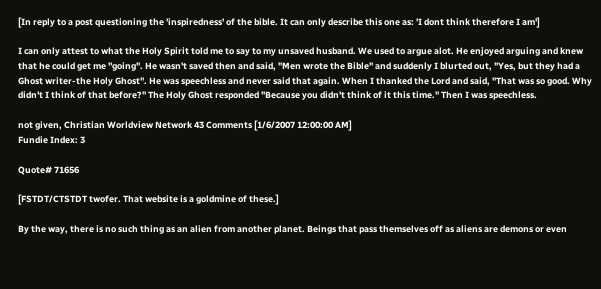[In reply to a post questioning the 'inspiredness' of the bible. It can only describe this one as: 'I dont think therefore I am']

I can only attest to what the Holy Spirit told me to say to my unsaved husband. We used to argue alot. He enjoyed arguing and knew that he could get me "going". He wasn't saved then and said, "Men wrote the Bible" and suddenly I blurted out, "Yes, but they had a Ghost writer-the Holy Ghost". He was speechless and never said that again. When I thanked the Lord and said, "That was so good. Why didn't I think of that before?" The Holy Ghost responded "Because you didn't think of it this time." Then I was speechless.

not given, Christian Worldview Network 43 Comments [1/6/2007 12:00:00 AM]
Fundie Index: 3

Quote# 71656

[FSTDT/CTSTDT twofer. That website is a goldmine of these.]

By the way, there is no such thing as an alien from another planet. Beings that pass themselves off as aliens are demons or even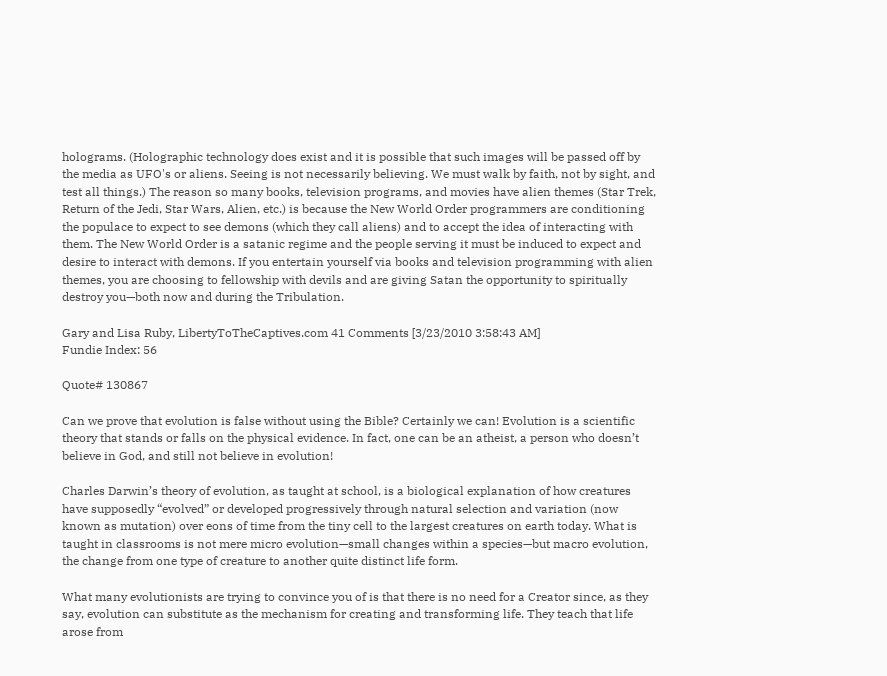holograms. (Holographic technology does exist and it is possible that such images will be passed off by the media as UFO's or aliens. Seeing is not necessarily believing. We must walk by faith, not by sight, and test all things.) The reason so many books, television programs, and movies have alien themes (Star Trek, Return of the Jedi, Star Wars, Alien, etc.) is because the New World Order programmers are conditioning the populace to expect to see demons (which they call aliens) and to accept the idea of interacting with them. The New World Order is a satanic regime and the people serving it must be induced to expect and desire to interact with demons. If you entertain yourself via books and television programming with alien themes, you are choosing to fellowship with devils and are giving Satan the opportunity to spiritually destroy you—both now and during the Tribulation.

Gary and Lisa Ruby, LibertyToTheCaptives.com 41 Comments [3/23/2010 3:58:43 AM]
Fundie Index: 56

Quote# 130867

Can we prove that evolution is false without using the Bible? Certainly we can! Evolution is a scientific theory that stands or falls on the physical evidence. In fact, one can be an atheist, a person who doesn’t believe in God, and still not believe in evolution!

Charles Darwin’s theory of evolution, as taught at school, is a biological explanation of how creatures have supposedly “evolved” or developed progressively through natural selection and variation (now known as mutation) over eons of time from the tiny cell to the largest creatures on earth today. What is taught in classrooms is not mere micro evolution—small changes within a species—but macro evolution, the change from one type of creature to another quite distinct life form.

What many evolutionists are trying to convince you of is that there is no need for a Creator since, as they say, evolution can substitute as the mechanism for creating and transforming life. They teach that life arose from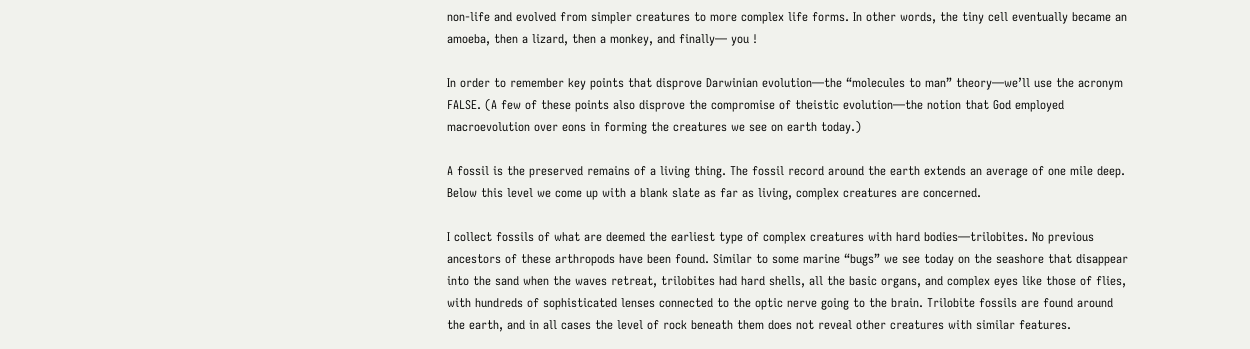non-life and evolved from simpler creatures to more complex life forms. In other words, the tiny cell eventually became an amoeba, then a lizard, then a monkey, and finally— you !

In order to remember key points that disprove Darwinian evolution—the “molecules to man” theory—we’ll use the acronym FALSE. (A few of these points also disprove the compromise of theistic evolution—the notion that God employed macroevolution over eons in forming the creatures we see on earth today.)

A fossil is the preserved remains of a living thing. The fossil record around the earth extends an average of one mile deep. Below this level we come up with a blank slate as far as living, complex creatures are concerned.

I collect fossils of what are deemed the earliest type of complex creatures with hard bodies—trilobites. No previous ancestors of these arthropods have been found. Similar to some marine “bugs” we see today on the seashore that disappear into the sand when the waves retreat, trilobites had hard shells, all the basic organs, and complex eyes like those of flies, with hundreds of sophisticated lenses connected to the optic nerve going to the brain. Trilobite fossils are found around the earth, and in all cases the level of rock beneath them does not reveal other creatures with similar features.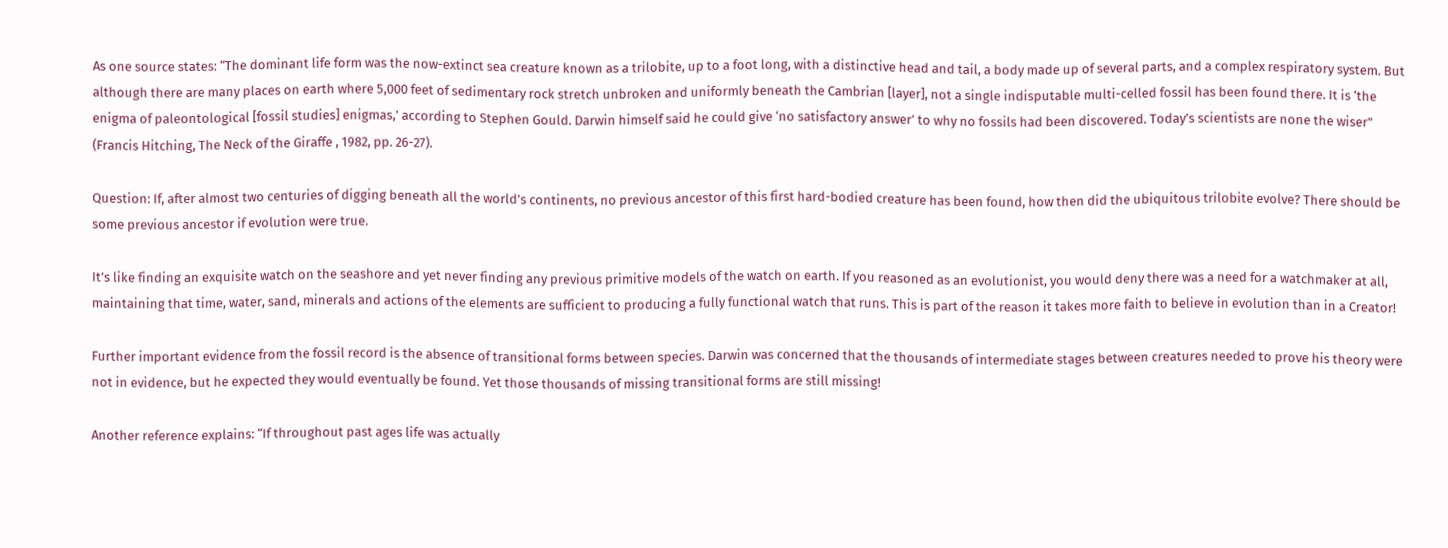As one source states: “The dominant life form was the now-extinct sea creature known as a trilobite, up to a foot long, with a distinctive head and tail, a body made up of several parts, and a complex respiratory system. But although there are many places on earth where 5,000 feet of sedimentary rock stretch unbroken and uniformly beneath the Cambrian [layer], not a single indisputable multi-celled fossil has been found there. It is ‘the enigma of paleontological [fossil studies] enigmas,’ according to Stephen Gould. Darwin himself said he could give ‘no satisfactory answer’ to why no fossils had been discovered. Today’s scientists are none the wiser” (Francis Hitching, The Neck of the Giraffe , 1982, pp. 26-27).

Question: If, after almost two centuries of digging beneath all the world’s continents, no previous ancestor of this first hard-bodied creature has been found, how then did the ubiquitous trilobite evolve? There should be some previous ancestor if evolution were true.

It’s like finding an exquisite watch on the seashore and yet never finding any previous primitive models of the watch on earth. If you reasoned as an evolutionist, you would deny there was a need for a watchmaker at all, maintaining that time, water, sand, minerals and actions of the elements are sufficient to producing a fully functional watch that runs. This is part of the reason it takes more faith to believe in evolution than in a Creator!

Further important evidence from the fossil record is the absence of transitional forms between species. Darwin was concerned that the thousands of intermediate stages between creatures needed to prove his theory were not in evidence, but he expected they would eventually be found. Yet those thousands of missing transitional forms are still missing!

Another reference explains: “If throughout past ages life was actually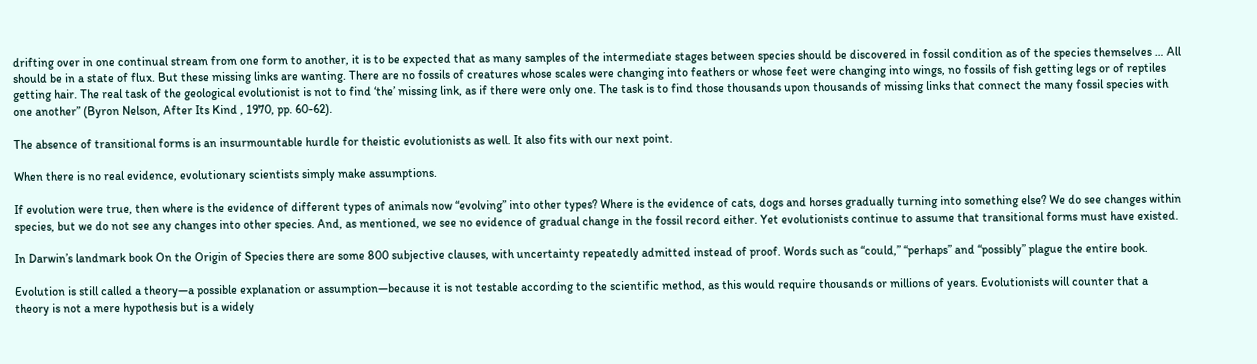drifting over in one continual stream from one form to another, it is to be expected that as many samples of the intermediate stages between species should be discovered in fossil condition as of the species themselves … All should be in a state of flux. But these missing links are wanting. There are no fossils of creatures whose scales were changing into feathers or whose feet were changing into wings, no fossils of fish getting legs or of reptiles getting hair. The real task of the geological evolutionist is not to find ‘the’ missing link, as if there were only one. The task is to find those thousands upon thousands of missing links that connect the many fossil species with one another” (Byron Nelson, After Its Kind , 1970, pp. 60-62).

The absence of transitional forms is an insurmountable hurdle for theistic evolutionists as well. It also fits with our next point.

When there is no real evidence, evolutionary scientists simply make assumptions.

If evolution were true, then where is the evidence of different types of animals now “evolving” into other types? Where is the evidence of cats, dogs and horses gradually turning into something else? We do see changes within species, but we do not see any changes into other species. And, as mentioned, we see no evidence of gradual change in the fossil record either. Yet evolutionists continue to assume that transitional forms must have existed.

In Darwin’s landmark book On the Origin of Species there are some 800 subjective clauses, with uncertainty repeatedly admitted instead of proof. Words such as “could,” “perhaps” and “possibly” plague the entire book.

Evolution is still called a theory—a possible explanation or assumption—because it is not testable according to the scientific method, as this would require thousands or millions of years. Evolutionists will counter that a theory is not a mere hypothesis but is a widely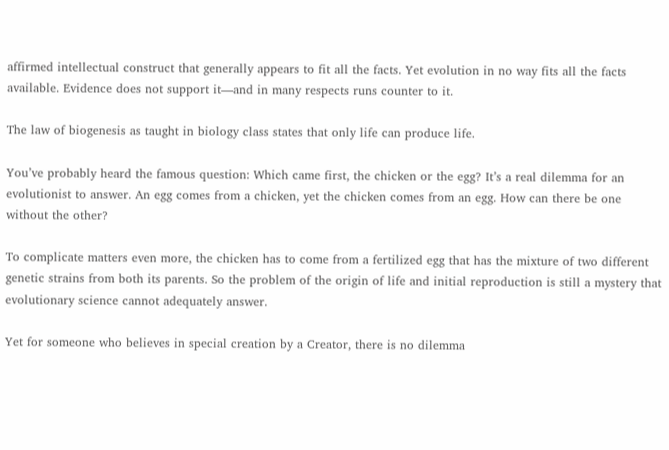affirmed intellectual construct that generally appears to fit all the facts. Yet evolution in no way fits all the facts available. Evidence does not support it—and in many respects runs counter to it.

The law of biogenesis as taught in biology class states that only life can produce life.

You’ve probably heard the famous question: Which came first, the chicken or the egg? It’s a real dilemma for an evolutionist to answer. An egg comes from a chicken, yet the chicken comes from an egg. How can there be one without the other?

To complicate matters even more, the chicken has to come from a fertilized egg that has the mixture of two different genetic strains from both its parents. So the problem of the origin of life and initial reproduction is still a mystery that evolutionary science cannot adequately answer.

Yet for someone who believes in special creation by a Creator, there is no dilemma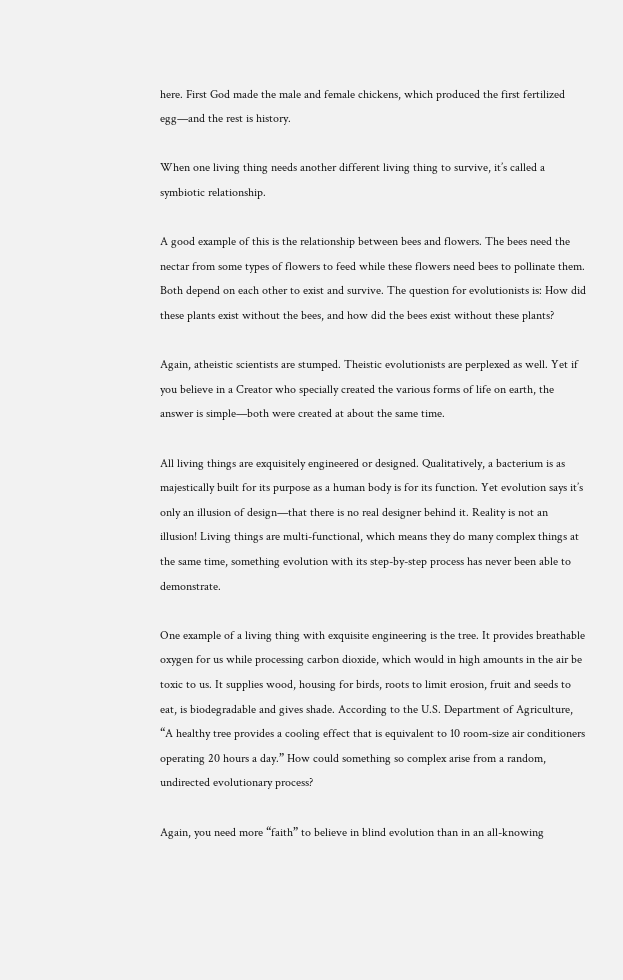here. First God made the male and female chickens, which produced the first fertilized egg—and the rest is history.

When one living thing needs another different living thing to survive, it’s called a symbiotic relationship.

A good example of this is the relationship between bees and flowers. The bees need the nectar from some types of flowers to feed while these flowers need bees to pollinate them. Both depend on each other to exist and survive. The question for evolutionists is: How did these plants exist without the bees, and how did the bees exist without these plants?

Again, atheistic scientists are stumped. Theistic evolutionists are perplexed as well. Yet if you believe in a Creator who specially created the various forms of life on earth, the answer is simple—both were created at about the same time.

All living things are exquisitely engineered or designed. Qualitatively, a bacterium is as majestically built for its purpose as a human body is for its function. Yet evolution says it’s only an illusion of design—that there is no real designer behind it. Reality is not an illusion! Living things are multi-functional, which means they do many complex things at the same time, something evolution with its step-by-step process has never been able to demonstrate.

One example of a living thing with exquisite engineering is the tree. It provides breathable oxygen for us while processing carbon dioxide, which would in high amounts in the air be toxic to us. It supplies wood, housing for birds, roots to limit erosion, fruit and seeds to eat, is biodegradable and gives shade. According to the U.S. Department of Agriculture, “A healthy tree provides a cooling effect that is equivalent to 10 room-size air conditioners operating 20 hours a day.” How could something so complex arise from a random, undirected evolutionary process?

Again, you need more “faith” to believe in blind evolution than in an all-knowing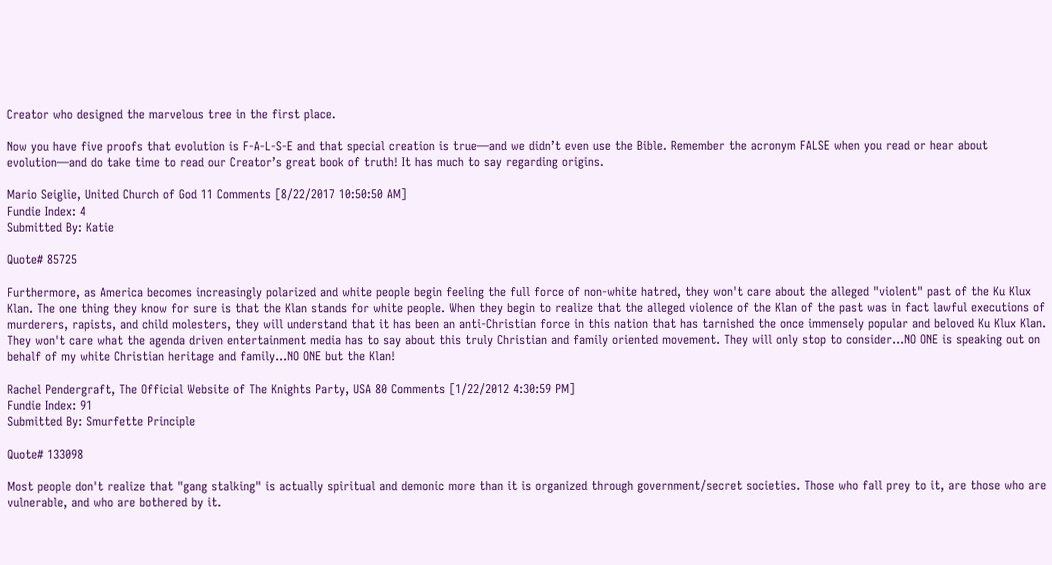Creator who designed the marvelous tree in the first place.

Now you have five proofs that evolution is F-A-L-S-E and that special creation is true—and we didn’t even use the Bible. Remember the acronym FALSE when you read or hear about evolution—and do take time to read our Creator’s great book of truth! It has much to say regarding origins.

Mario Seiglie, United Church of God 11 Comments [8/22/2017 10:50:50 AM]
Fundie Index: 4
Submitted By: Katie

Quote# 85725

Furthermore, as America becomes increasingly polarized and white people begin feeling the full force of non-white hatred, they won't care about the alleged "violent" past of the Ku Klux Klan. The one thing they know for sure is that the Klan stands for white people. When they begin to realize that the alleged violence of the Klan of the past was in fact lawful executions of murderers, rapists, and child molesters, they will understand that it has been an anti-Christian force in this nation that has tarnished the once immensely popular and beloved Ku Klux Klan. They won't care what the agenda driven entertainment media has to say about this truly Christian and family oriented movement. They will only stop to consider...NO ONE is speaking out on behalf of my white Christian heritage and family...NO ONE but the Klan!

Rachel Pendergraft, The Official Website of The Knights Party, USA 80 Comments [1/22/2012 4:30:59 PM]
Fundie Index: 91
Submitted By: Smurfette Principle

Quote# 133098

Most people don't realize that "gang stalking" is actually spiritual and demonic more than it is organized through government/secret societies. Those who fall prey to it, are those who are vulnerable, and who are bothered by it.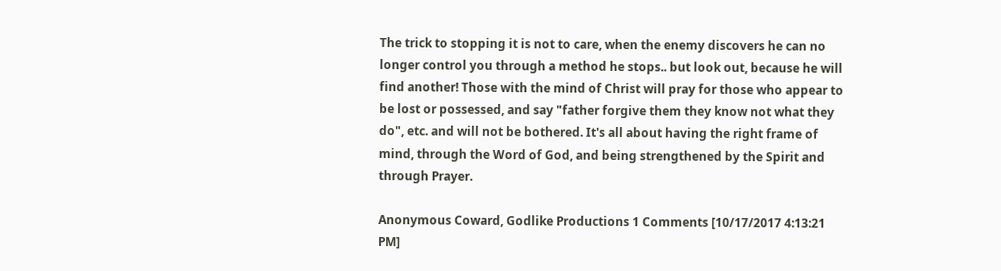The trick to stopping it is not to care, when the enemy discovers he can no longer control you through a method he stops.. but look out, because he will find another! Those with the mind of Christ will pray for those who appear to be lost or possessed, and say "father forgive them they know not what they do", etc. and will not be bothered. It's all about having the right frame of mind, through the Word of God, and being strengthened by the Spirit and through Prayer.

Anonymous Coward, Godlike Productions 1 Comments [10/17/2017 4:13:21 PM]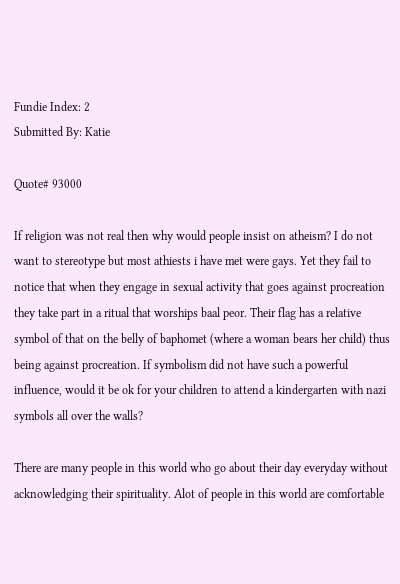Fundie Index: 2
Submitted By: Katie

Quote# 93000

If religion was not real then why would people insist on atheism? I do not want to stereotype but most athiests i have met were gays. Yet they fail to notice that when they engage in sexual activity that goes against procreation they take part in a ritual that worships baal peor. Their flag has a relative symbol of that on the belly of baphomet (where a woman bears her child) thus being against procreation. If symbolism did not have such a powerful influence, would it be ok for your children to attend a kindergarten with nazi symbols all over the walls?

There are many people in this world who go about their day everyday without acknowledging their spirituality. Alot of people in this world are comfortable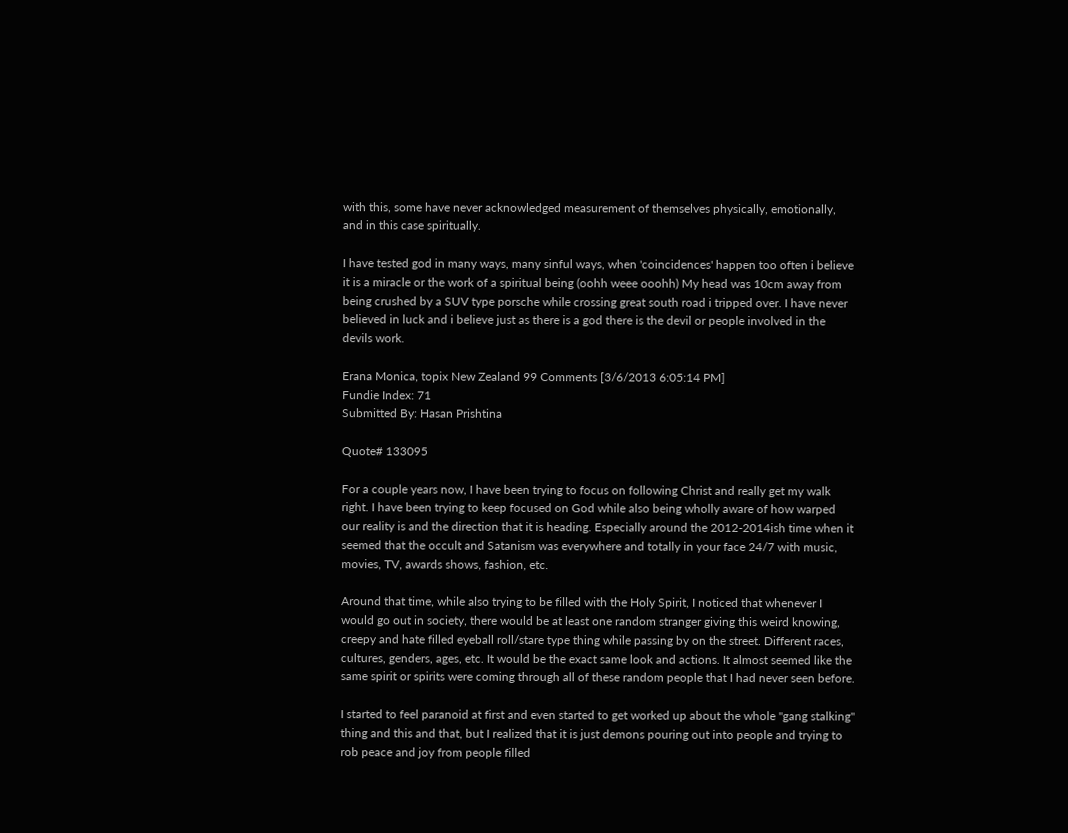with this, some have never acknowledged measurement of themselves physically, emotionally, and in this case spiritually.

I have tested god in many ways, many sinful ways, when 'coincidences' happen too often i believe it is a miracle or the work of a spiritual being (oohh weee ooohh) My head was 10cm away from being crushed by a SUV type porsche while crossing great south road i tripped over. I have never believed in luck and i believe just as there is a god there is the devil or people involved in the devils work.

Erana Monica, topix New Zealand 99 Comments [3/6/2013 6:05:14 PM]
Fundie Index: 71
Submitted By: Hasan Prishtina

Quote# 133095

For a couple years now, I have been trying to focus on following Christ and really get my walk right. I have been trying to keep focused on God while also being wholly aware of how warped our reality is and the direction that it is heading. Especially around the 2012-2014ish time when it seemed that the occult and Satanism was everywhere and totally in your face 24/7 with music, movies, TV, awards shows, fashion, etc.

Around that time, while also trying to be filled with the Holy Spirit, I noticed that whenever I would go out in society, there would be at least one random stranger giving this weird knowing, creepy and hate filled eyeball roll/stare type thing while passing by on the street. Different races, cultures, genders, ages, etc. It would be the exact same look and actions. It almost seemed like the same spirit or spirits were coming through all of these random people that I had never seen before.

I started to feel paranoid at first and even started to get worked up about the whole "gang stalking" thing and this and that, but I realized that it is just demons pouring out into people and trying to rob peace and joy from people filled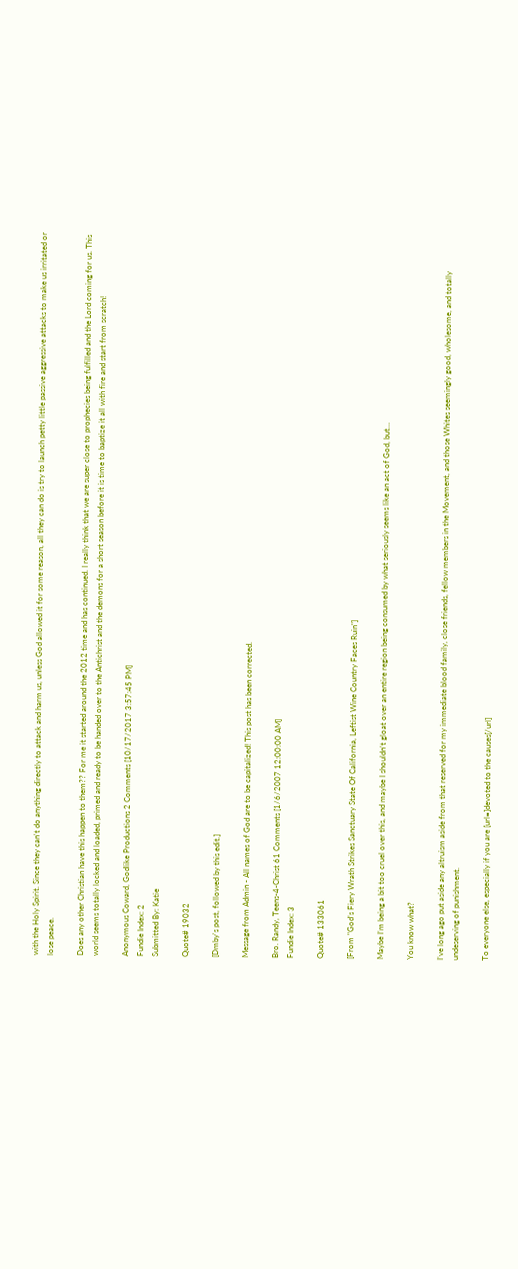with the Holy Spirit. Since they can't do anything directly to attack and harm us, unless God allowed it for some reason, all they can do is try to launch petty little passive aggressive attacks to make us irritated or lose peace.

Does any other Christian have this happen to them?? For me it started around the 2012 time and has continued. I really think that we are super close to prophecies being fulfilled and the Lord coming for us. This world seems totally locked and loaded, primed and ready to be handed over to the Antichrist and the demons for a short season before it is time to baptize it all with fire and start from scratch!

Anonymous Coward, Godlike Productions 2 Comments [10/17/2017 3:57:45 PM]
Fundie Index: 2
Submitted By: Katie

Quote# 19032

[Dmby's post, followed by this edit.]

Message from Admin - All names of God are to be capitalized! This post has been corrected.

Bro. Randy, Teens-4-Christ 61 Comments [1/6/2007 12:00:00 AM]
Fundie Index: 3

Quote# 133061

[From "God’s Fiery Wrath Strikes Sanctuary State Of California, Leftist Wine Country Faces Ruin"]

Maybe I’m being a bit too cruel over this, and maybe I shouldn’t gloat over an entire region being consumed by what seriously seems like an act of God, but…

You know what?

I’ve long ago put aside any altruism aside from that reserved for my immediate blood family, close friends, fellow members in the Movement, and those Whites seemingly good, wholesome, and totally undeserving of punishment.

To everyone else, especially if you are [url=]devoted to the causes[/url]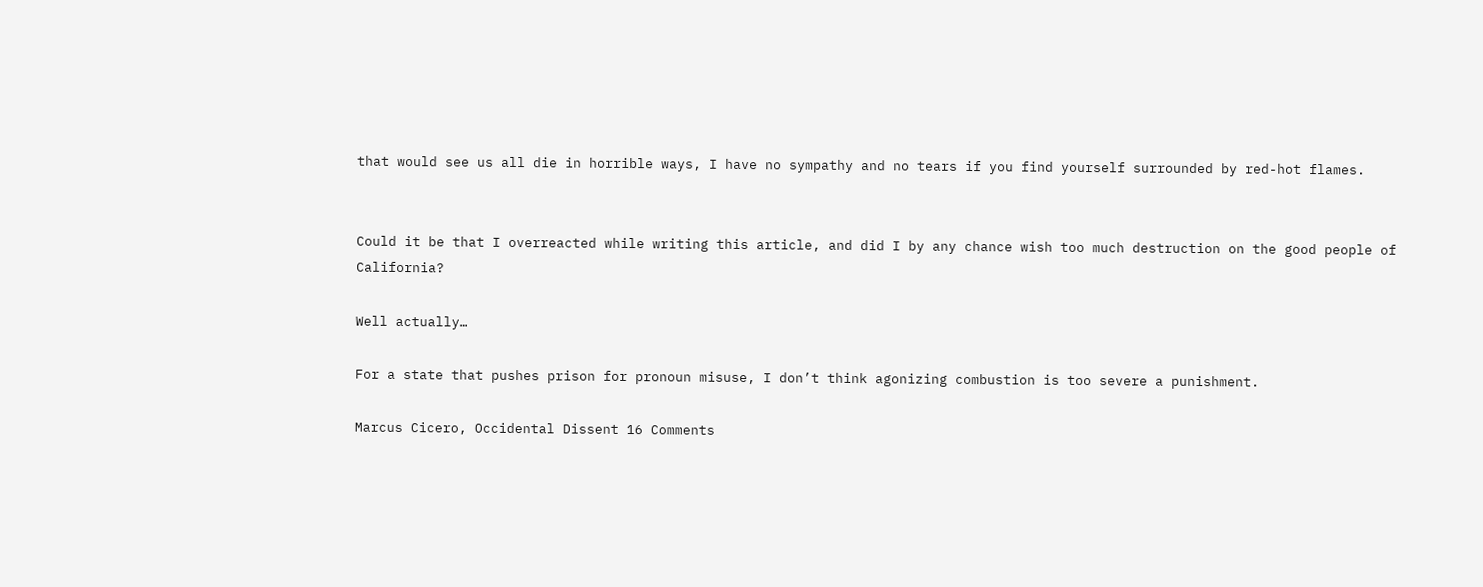that would see us all die in horrible ways, I have no sympathy and no tears if you find yourself surrounded by red-hot flames.


Could it be that I overreacted while writing this article, and did I by any chance wish too much destruction on the good people of California?

Well actually…

For a state that pushes prison for pronoun misuse, I don’t think agonizing combustion is too severe a punishment.

Marcus Cicero, Occidental Dissent 16 Comments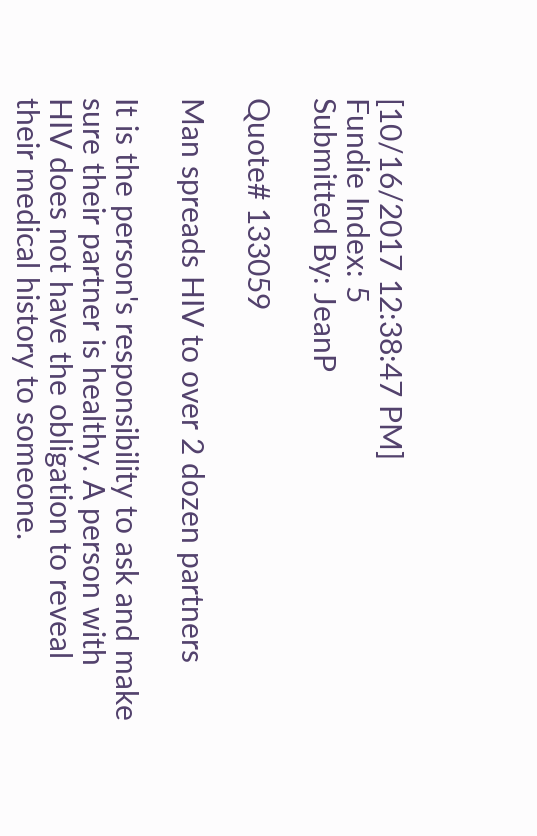[10/16/2017 12:38:47 PM]
Fundie Index: 5
Submitted By: JeanP

Quote# 133059

Man spreads HIV to over 2 dozen partners

It is the person's responsibility to ask and make sure their partner is healthy. A person with HIV does not have the obligation to reveal their medical history to someone.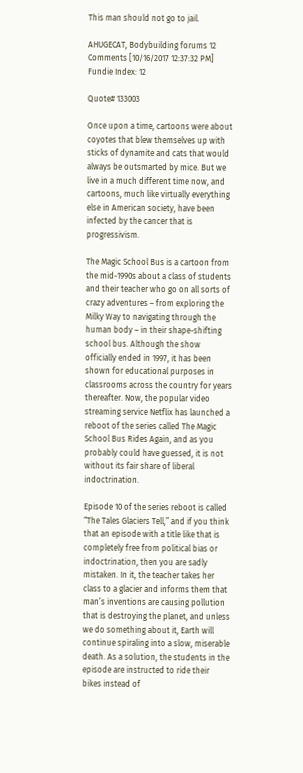This man should not go to jail.

AHUGECAT, Bodybuilding forums 12 Comments [10/16/2017 12:37:32 PM]
Fundie Index: 12

Quote# 133003

Once upon a time, cartoons were about coyotes that blew themselves up with sticks of dynamite and cats that would always be outsmarted by mice. But we live in a much different time now, and cartoons, much like virtually everything else in American society, have been infected by the cancer that is progressivism.

The Magic School Bus is a cartoon from the mid-1990s about a class of students and their teacher who go on all sorts of crazy adventures – from exploring the Milky Way to navigating through the human body – in their shape-shifting school bus. Although the show officially ended in 1997, it has been shown for educational purposes in classrooms across the country for years thereafter. Now, the popular video streaming service Netflix has launched a reboot of the series called The Magic School Bus Rides Again, and as you probably could have guessed, it is not without its fair share of liberal indoctrination.

Episode 10 of the series reboot is called “The Tales Glaciers Tell,” and if you think that an episode with a title like that is completely free from political bias or indoctrination, then you are sadly mistaken. In it, the teacher takes her class to a glacier and informs them that man’s inventions are causing pollution that is destroying the planet, and unless we do something about it, Earth will continue spiraling into a slow, miserable death. As a solution, the students in the episode are instructed to ride their bikes instead of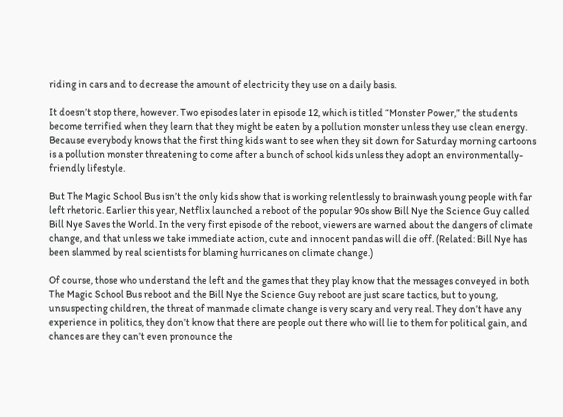riding in cars and to decrease the amount of electricity they use on a daily basis.

It doesn’t stop there, however. Two episodes later in episode 12, which is titled “Monster Power,” the students become terrified when they learn that they might be eaten by a pollution monster unless they use clean energy. Because everybody knows that the first thing kids want to see when they sit down for Saturday morning cartoons is a pollution monster threatening to come after a bunch of school kids unless they adopt an environmentally-friendly lifestyle.

But The Magic School Bus isn’t the only kids show that is working relentlessly to brainwash young people with far left rhetoric. Earlier this year, Netflix launched a reboot of the popular 90s show Bill Nye the Science Guy called Bill Nye Saves the World. In the very first episode of the reboot, viewers are warned about the dangers of climate change, and that unless we take immediate action, cute and innocent pandas will die off. (Related: Bill Nye has been slammed by real scientists for blaming hurricanes on climate change.)

Of course, those who understand the left and the games that they play know that the messages conveyed in both The Magic School Bus reboot and the Bill Nye the Science Guy reboot are just scare tactics, but to young, unsuspecting children, the threat of manmade climate change is very scary and very real. They don’t have any experience in politics, they don’t know that there are people out there who will lie to them for political gain, and chances are they can’t even pronounce the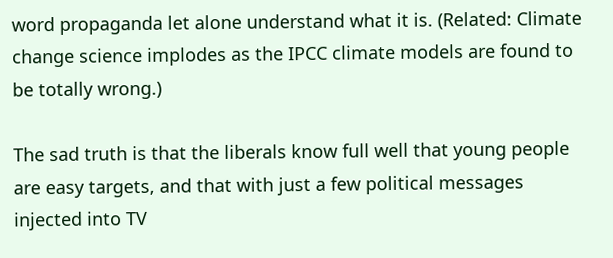word propaganda let alone understand what it is. (Related: Climate change science implodes as the IPCC climate models are found to be totally wrong.)

The sad truth is that the liberals know full well that young people are easy targets, and that with just a few political messages injected into TV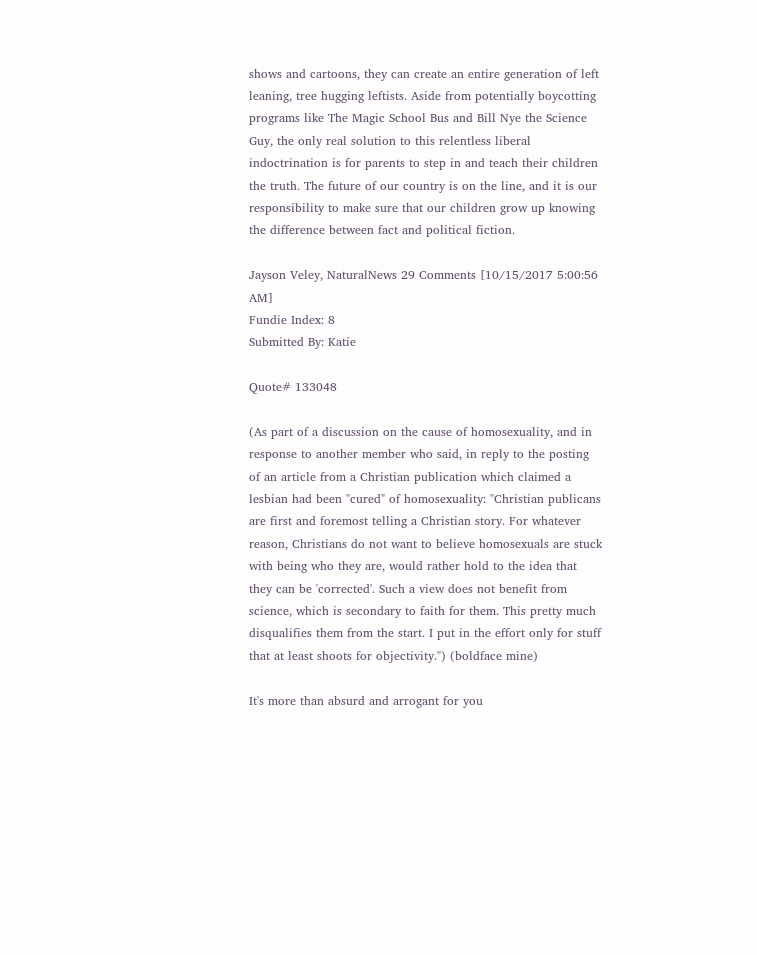shows and cartoons, they can create an entire generation of left leaning, tree hugging leftists. Aside from potentially boycotting programs like The Magic School Bus and Bill Nye the Science Guy, the only real solution to this relentless liberal indoctrination is for parents to step in and teach their children the truth. The future of our country is on the line, and it is our responsibility to make sure that our children grow up knowing the difference between fact and political fiction.

Jayson Veley, NaturalNews 29 Comments [10/15/2017 5:00:56 AM]
Fundie Index: 8
Submitted By: Katie

Quote# 133048

(As part of a discussion on the cause of homosexuality, and in response to another member who said, in reply to the posting of an article from a Christian publication which claimed a lesbian had been "cured" of homosexuality: "Christian publicans are first and foremost telling a Christian story. For whatever reason, Christians do not want to believe homosexuals are stuck with being who they are, would rather hold to the idea that they can be 'corrected'. Such a view does not benefit from science, which is secondary to faith for them. This pretty much disqualifies them from the start. I put in the effort only for stuff that at least shoots for objectivity.") (boldface mine)

It's more than absurd and arrogant for you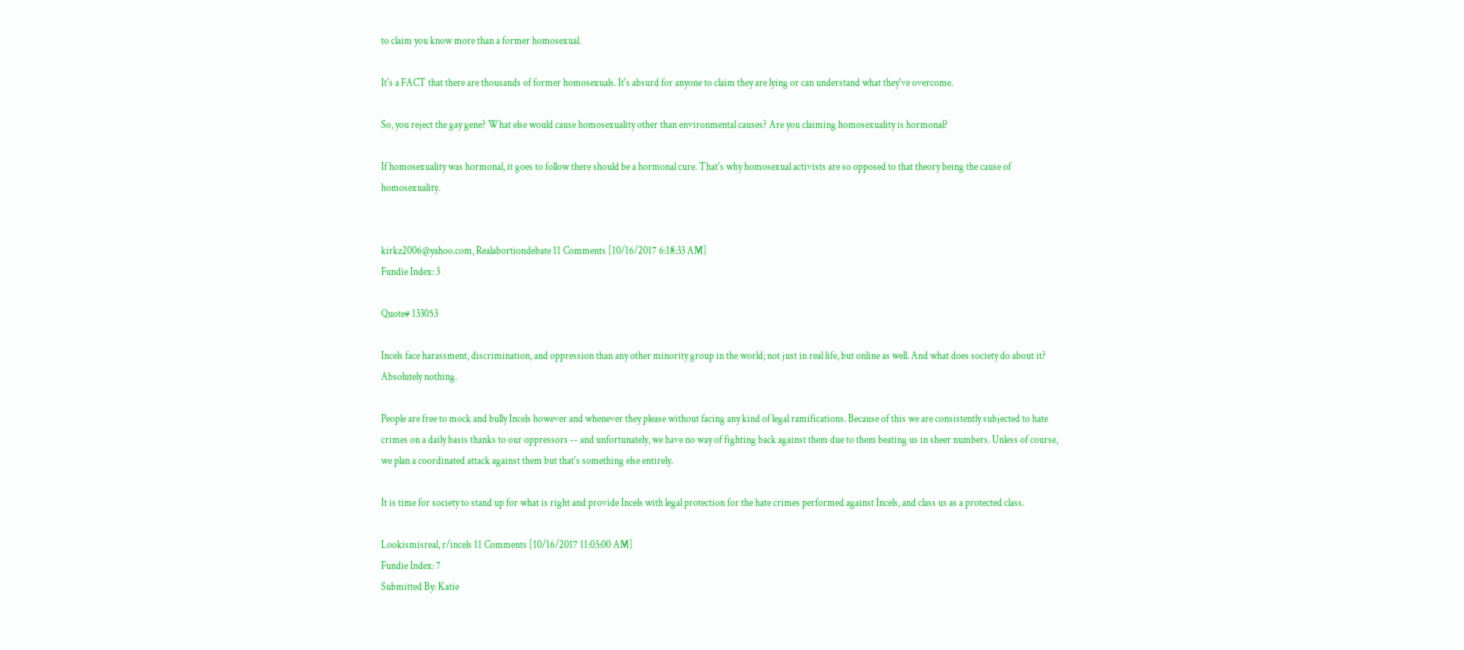to claim you know more than a former homosexual.

It's a FACT that there are thousands of former homosexuals. It's absurd for anyone to claim they are lying or can understand what they've overcome.

So, you reject the gay gene? What else would cause homosexuality other than environmental causes? Are you claiming homosexuality is hormonal?

If homosexuality was hormonal, it goes to follow there should be a hormonal cure. That's why homosexual activists are so opposed to that theory being the cause of homosexuality.


kirkz2006@yahoo.com, Realabortiondebate 11 Comments [10/16/2017 6:18:33 AM]
Fundie Index: 3

Quote# 133053

Incels face harassment, discrimination, and oppression than any other minority group in the world; not just in real life, but online as well. And what does society do about it? Absolutely nothing.

People are free to mock and bully Incels however and whenever they please without facing any kind of legal ramifications. Because of this we are consistently subjected to hate crimes on a daily basis thanks to our oppressors -- and unfortunately, we have no way of fighting back against them due to them beating us in sheer numbers. Unless of course, we plan a coordinated attack against them but that's something else entirely.

It is time for society to stand up for what is right and provide Incels with legal protection for the hate crimes performed against Incels, and class us as a protected class.

Lookismisreal, r/incels 11 Comments [10/16/2017 11:03:00 AM]
Fundie Index: 7
Submitted By: Katie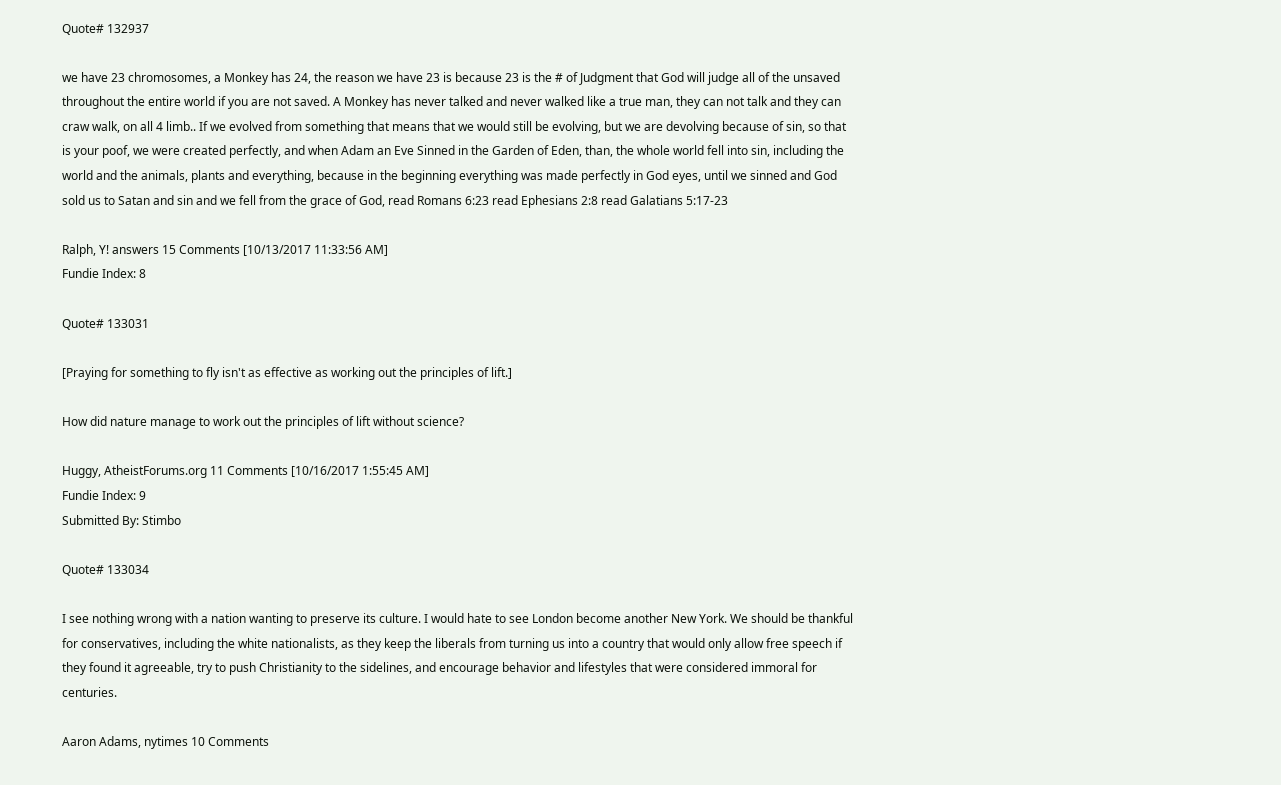Quote# 132937

we have 23 chromosomes, a Monkey has 24, the reason we have 23 is because 23 is the # of Judgment that God will judge all of the unsaved throughout the entire world if you are not saved. A Monkey has never talked and never walked like a true man, they can not talk and they can craw walk, on all 4 limb.. If we evolved from something that means that we would still be evolving, but we are devolving because of sin, so that is your poof, we were created perfectly, and when Adam an Eve Sinned in the Garden of Eden, than, the whole world fell into sin, including the world and the animals, plants and everything, because in the beginning everything was made perfectly in God eyes, until we sinned and God sold us to Satan and sin and we fell from the grace of God, read Romans 6:23 read Ephesians 2:8 read Galatians 5:17-23

Ralph, Y! answers 15 Comments [10/13/2017 11:33:56 AM]
Fundie Index: 8

Quote# 133031

[Praying for something to fly isn't as effective as working out the principles of lift.]

How did nature manage to work out the principles of lift without science?

Huggy, AtheistForums.org 11 Comments [10/16/2017 1:55:45 AM]
Fundie Index: 9
Submitted By: Stimbo

Quote# 133034

I see nothing wrong with a nation wanting to preserve its culture. I would hate to see London become another New York. We should be thankful for conservatives, including the white nationalists, as they keep the liberals from turning us into a country that would only allow free speech if they found it agreeable, try to push Christianity to the sidelines, and encourage behavior and lifestyles that were considered immoral for centuries.

Aaron Adams, nytimes 10 Comments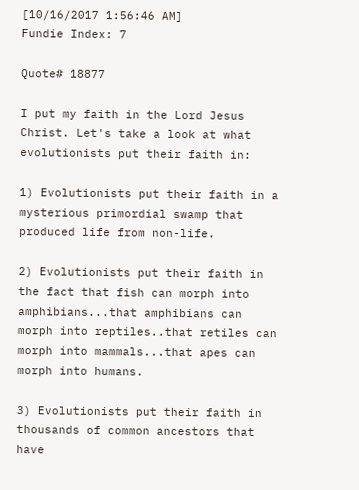[10/16/2017 1:56:46 AM]
Fundie Index: 7

Quote# 18877

I put my faith in the Lord Jesus Christ. Let's take a look at what evolutionists put their faith in:

1) Evolutionists put their faith in a mysterious primordial swamp that produced life from non-life.

2) Evolutionists put their faith in the fact that fish can morph into amphibians...that amphibians can morph into reptiles..that retiles can morph into mammals...that apes can morph into humans.

3) Evolutionists put their faith in thousands of common ancestors that have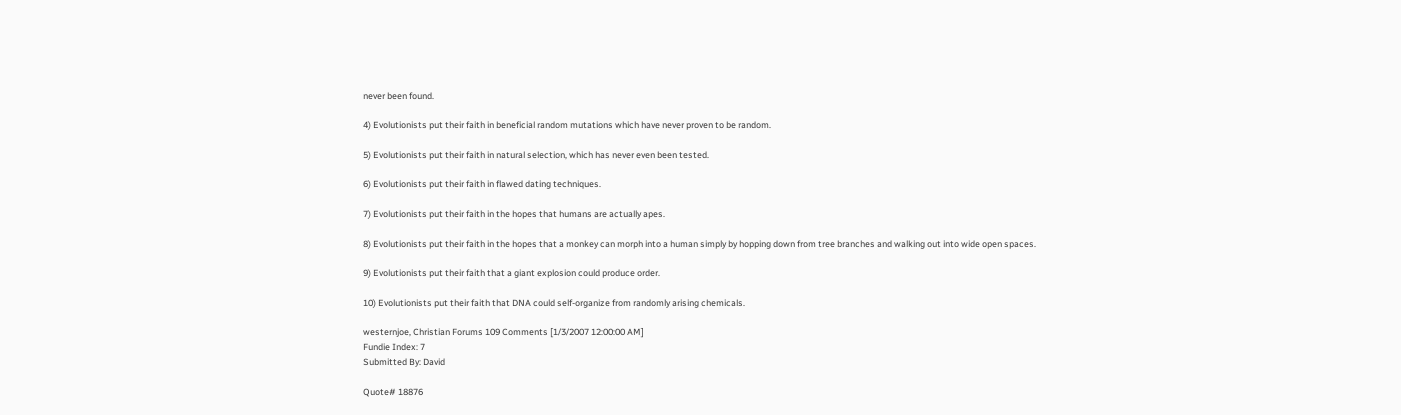never been found.

4) Evolutionists put their faith in beneficial random mutations which have never proven to be random.

5) Evolutionists put their faith in natural selection, which has never even been tested.

6) Evolutionists put their faith in flawed dating techniques.

7) Evolutionists put their faith in the hopes that humans are actually apes.

8) Evolutionists put their faith in the hopes that a monkey can morph into a human simply by hopping down from tree branches and walking out into wide open spaces.

9) Evolutionists put their faith that a giant explosion could produce order.

10) Evolutionists put their faith that DNA could self-organize from randomly arising chemicals.

westernjoe, Christian Forums 109 Comments [1/3/2007 12:00:00 AM]
Fundie Index: 7
Submitted By: David

Quote# 18876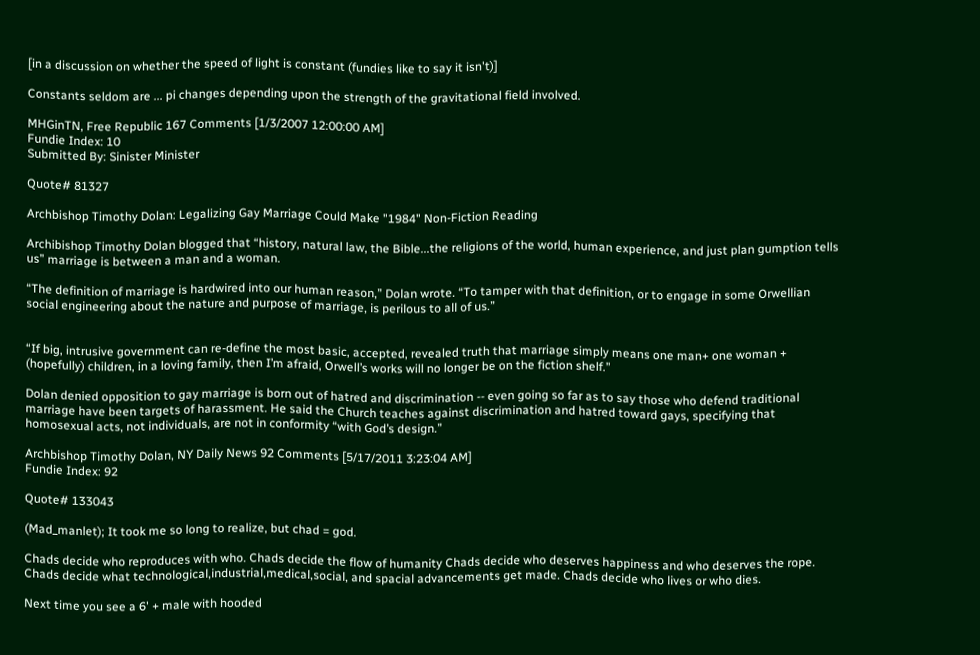[in a discussion on whether the speed of light is constant (fundies like to say it isn't)]

Constants seldom are ... pi changes depending upon the strength of the gravitational field involved.

MHGinTN, Free Republic 167 Comments [1/3/2007 12:00:00 AM]
Fundie Index: 10
Submitted By: Sinister Minister

Quote# 81327

Archbishop Timothy Dolan: Legalizing Gay Marriage Could Make "1984" Non-Fiction Reading

Archibishop Timothy Dolan blogged that “history, natural law, the Bible...the religions of the world, human experience, and just plan gumption tells us” marriage is between a man and a woman.

“The definition of marriage is hardwired into our human reason,” Dolan wrote. “To tamper with that definition, or to engage in some Orwellian social engineering about the nature and purpose of marriage, is perilous to all of us.”


“If big, intrusive government can re-define the most basic, accepted, revealed truth that marriage simply means one man+ one woman + (hopefully) children, in a loving family, then I’m afraid, Orwell’s works will no longer be on the fiction shelf.”

Dolan denied opposition to gay marriage is born out of hatred and discrimination -- even going so far as to say those who defend traditional marriage have been targets of harassment. He said the Church teaches against discrimination and hatred toward gays, specifying that homosexual acts, not individuals, are not in conformity “with God’s design.”

Archbishop Timothy Dolan, NY Daily News 92 Comments [5/17/2011 3:23:04 AM]
Fundie Index: 92

Quote# 133043

(Mad_manlet); It took me so long to realize, but chad = god.

Chads decide who reproduces with who. Chads decide the flow of humanity Chads decide who deserves happiness and who deserves the rope. Chads decide what technological,industrial,medical,social, and spacial advancements get made. Chads decide who lives or who dies.

Next time you see a 6' + male with hooded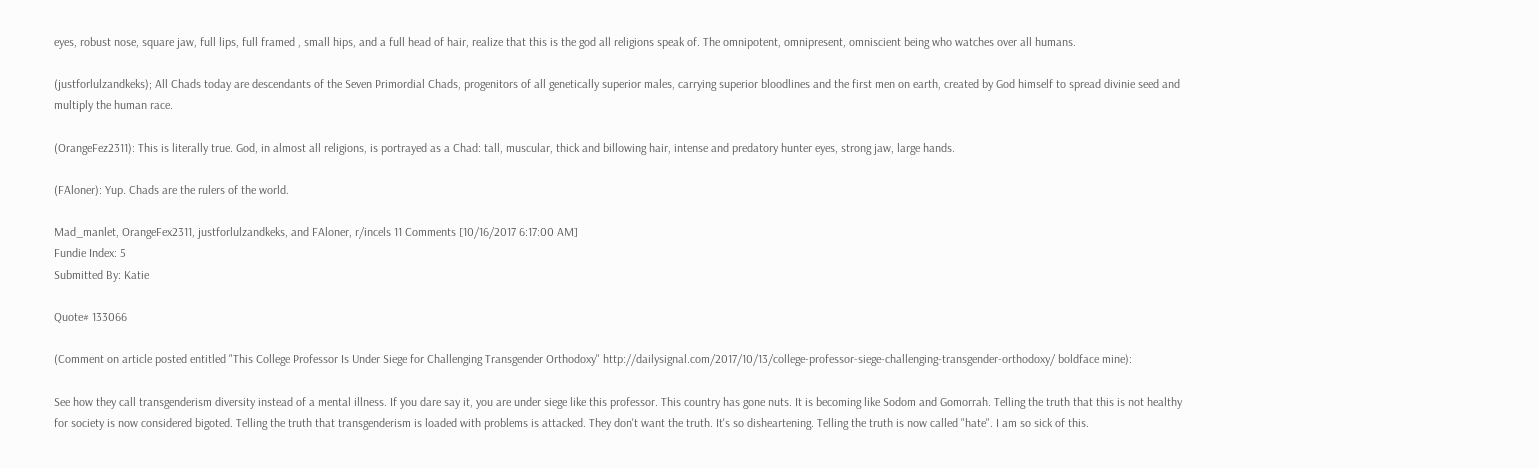eyes, robust nose, square jaw, full lips, full framed , small hips, and a full head of hair, realize that this is the god all religions speak of. The omnipotent, omnipresent, omniscient being who watches over all humans.

(justforlulzandkeks); All Chads today are descendants of the Seven Primordial Chads, progenitors of all genetically superior males, carrying superior bloodlines and the first men on earth, created by God himself to spread divinie seed and multiply the human race.

(OrangeFez2311): This is literally true. God, in almost all religions, is portrayed as a Chad: tall, muscular, thick and billowing hair, intense and predatory hunter eyes, strong jaw, large hands.

(FAloner): Yup. Chads are the rulers of the world.

Mad_manlet, OrangeFex2311, justforlulzandkeks, and FAloner, r/incels 11 Comments [10/16/2017 6:17:00 AM]
Fundie Index: 5
Submitted By: Katie

Quote# 133066

(Comment on article posted entitled "This College Professor Is Under Siege for Challenging Transgender Orthodoxy" http://dailysignal.com/2017/10/13/college-professor-siege-challenging-transgender-orthodoxy/ boldface mine):

See how they call transgenderism diversity instead of a mental illness. If you dare say it, you are under siege like this professor. This country has gone nuts. It is becoming like Sodom and Gomorrah. Telling the truth that this is not healthy for society is now considered bigoted. Telling the truth that transgenderism is loaded with problems is attacked. They don't want the truth. It's so disheartening. Telling the truth is now called "hate". I am so sick of this.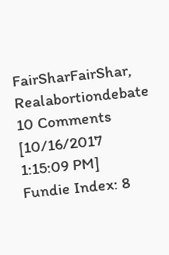FairSharFairShar, Realabortiondebate 10 Comments [10/16/2017 1:15:09 PM]
Fundie Index: 8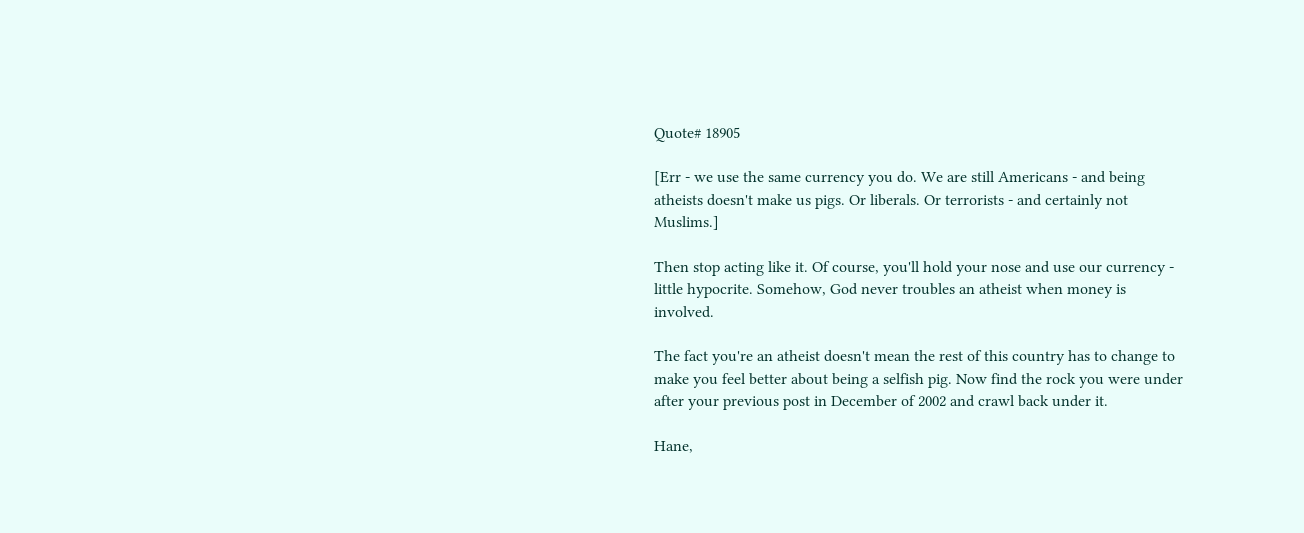Quote# 18905

[Err - we use the same currency you do. We are still Americans - and being atheists doesn't make us pigs. Or liberals. Or terrorists - and certainly not Muslims.]

Then stop acting like it. Of course, you'll hold your nose and use our currency - little hypocrite. Somehow, God never troubles an atheist when money is involved.

The fact you're an atheist doesn't mean the rest of this country has to change to make you feel better about being a selfish pig. Now find the rock you were under after your previous post in December of 2002 and crawl back under it.

Hane,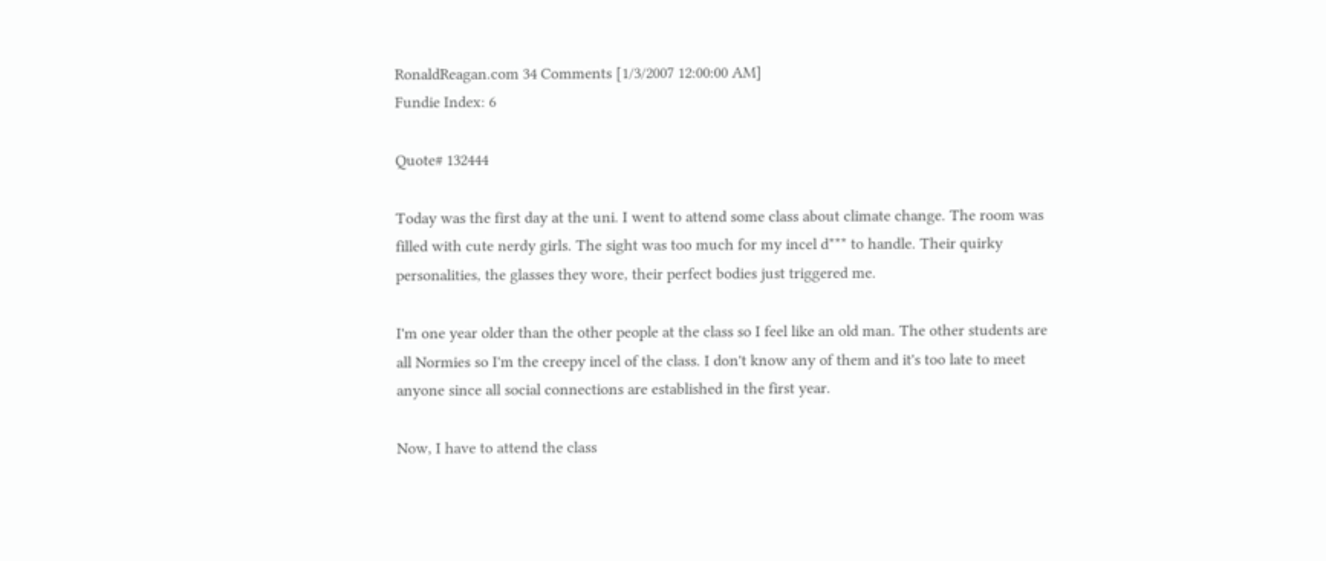RonaldReagan.com 34 Comments [1/3/2007 12:00:00 AM]
Fundie Index: 6

Quote# 132444

Today was the first day at the uni. I went to attend some class about climate change. The room was filled with cute nerdy girls. The sight was too much for my incel d*** to handle. Their quirky personalities, the glasses they wore, their perfect bodies just triggered me.

I'm one year older than the other people at the class so I feel like an old man. The other students are all Normies so I'm the creepy incel of the class. I don't know any of them and it's too late to meet anyone since all social connections are established in the first year.

Now, I have to attend the class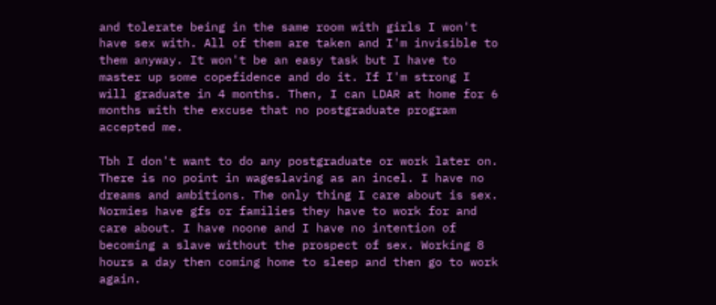and tolerate being in the same room with girls I won't have sex with. All of them are taken and I'm invisible to them anyway. It won't be an easy task but I have to master up some copefidence and do it. If I'm strong I will graduate in 4 months. Then, I can LDAR at home for 6 months with the excuse that no postgraduate program accepted me.

Tbh I don't want to do any postgraduate or work later on. There is no point in wageslaving as an incel. I have no dreams and ambitions. The only thing I care about is sex. Normies have gfs or families they have to work for and care about. I have noone and I have no intention of becoming a slave without the prospect of sex. Working 8 hours a day then coming home to sleep and then go to work again.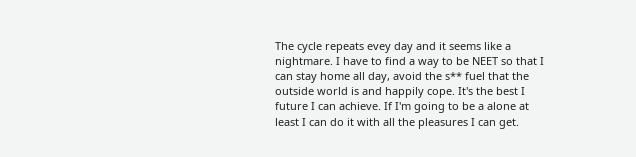The cycle repeats evey day and it seems like a nightmare. I have to find a way to be NEET so that I can stay home all day, avoid the s** fuel that the outside world is and happily cope. It's the best I future I can achieve. If I'm going to be a alone at least I can do it with all the pleasures I can get.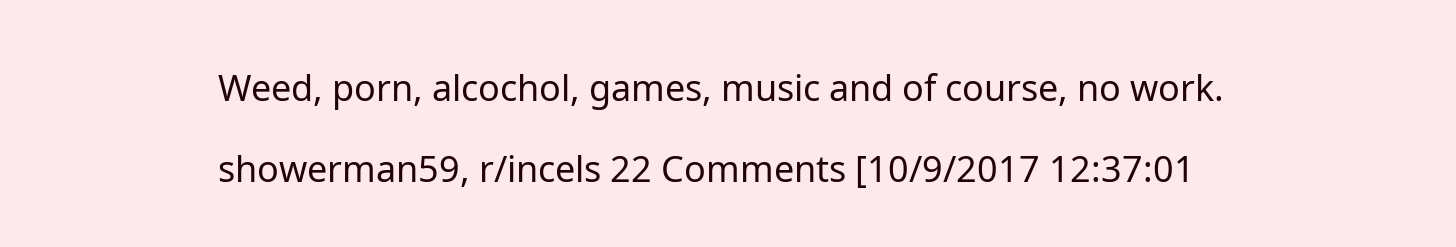Weed, porn, alcochol, games, music and of course, no work.

showerman59, r/incels 22 Comments [10/9/2017 12:37:01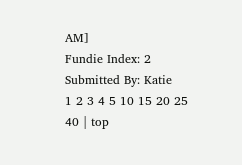AM]
Fundie Index: 2
Submitted By: Katie
1 2 3 4 5 10 15 20 25 40 | top